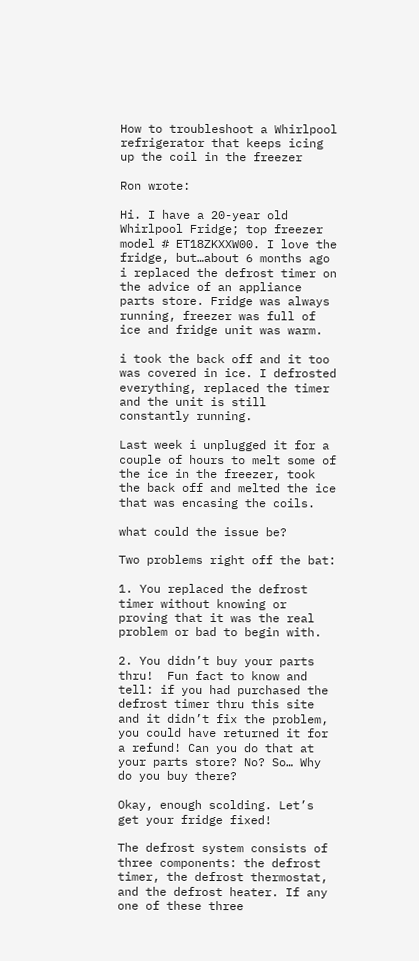How to troubleshoot a Whirlpool refrigerator that keeps icing up the coil in the freezer

Ron wrote:

Hi. I have a 20-year old Whirlpool Fridge; top freezer model # ET18ZKXXW00. I love the fridge, but…about 6 months ago i replaced the defrost timer on the advice of an appliance parts store. Fridge was always running, freezer was full of ice and fridge unit was warm.

i took the back off and it too was covered in ice. I defrosted everything, replaced the timer and the unit is still constantly running.

Last week i unplugged it for a couple of hours to melt some of the ice in the freezer, took the back off and melted the ice that was encasing the coils.

what could the issue be?

Two problems right off the bat:

1. You replaced the defrost timer without knowing or proving that it was the real problem or bad to begin with.

2. You didn’t buy your parts thru!  Fun fact to know and tell: if you had purchased the defrost timer thru this site and it didn’t fix the problem, you could have returned it for a refund! Can you do that at your parts store? No? So… Why do you buy there?

Okay, enough scolding. Let’s get your fridge fixed!

The defrost system consists of three components: the defrost timer, the defrost thermostat, and the defrost heater. If any one of these three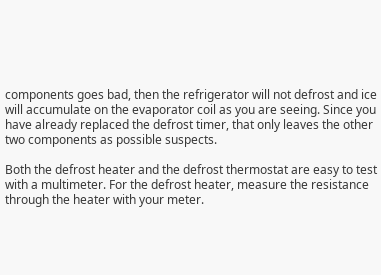components goes bad, then the refrigerator will not defrost and ice will accumulate on the evaporator coil as you are seeing. Since you have already replaced the defrost timer, that only leaves the other two components as possible suspects.

Both the defrost heater and the defrost thermostat are easy to test with a multimeter. For the defrost heater, measure the resistance through the heater with your meter.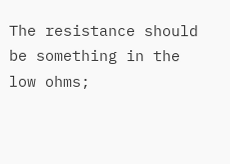The resistance should be something in the low ohms;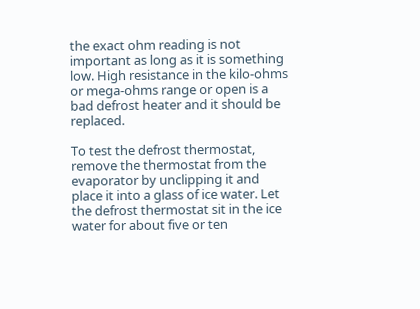the exact ohm reading is not important as long as it is something low. High resistance in the kilo-ohms or mega-ohms range or open is a bad defrost heater and it should be replaced.

To test the defrost thermostat, remove the thermostat from the evaporator by unclipping it and place it into a glass of ice water. Let the defrost thermostat sit in the ice water for about five or ten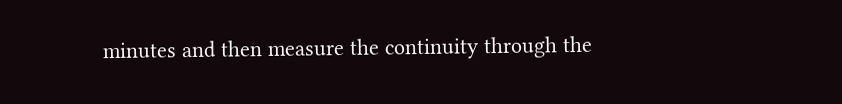minutes and then measure the continuity through the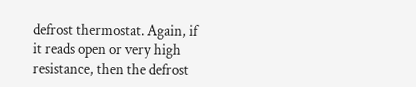defrost thermostat. Again, if it reads open or very high resistance, then the defrost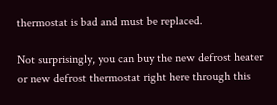thermostat is bad and must be replaced.

Not surprisingly, you can buy the new defrost heater or new defrost thermostat right here through this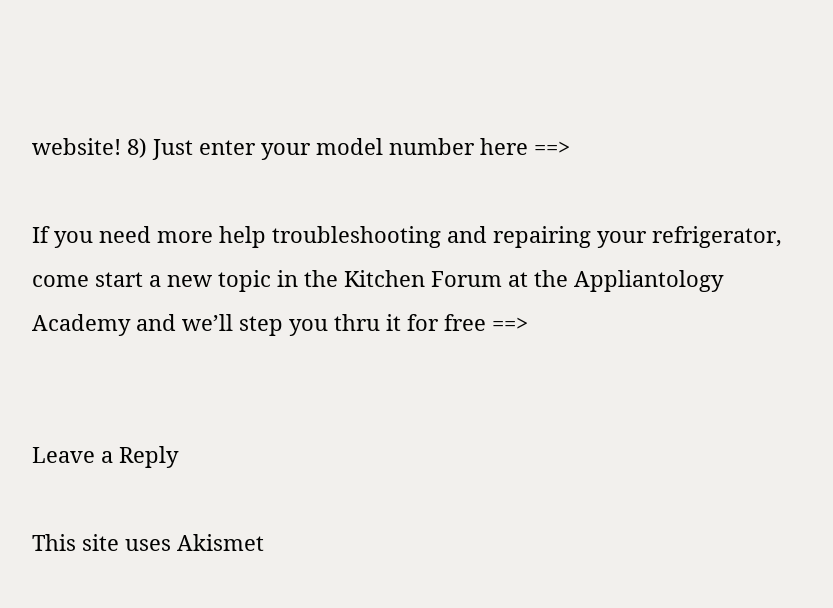website! 8) Just enter your model number here ==>

If you need more help troubleshooting and repairing your refrigerator, come start a new topic in the Kitchen Forum at the Appliantology Academy and we’ll step you thru it for free ==>


Leave a Reply

This site uses Akismet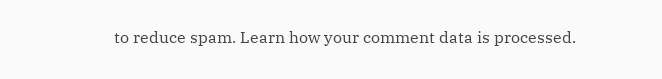to reduce spam. Learn how your comment data is processed.